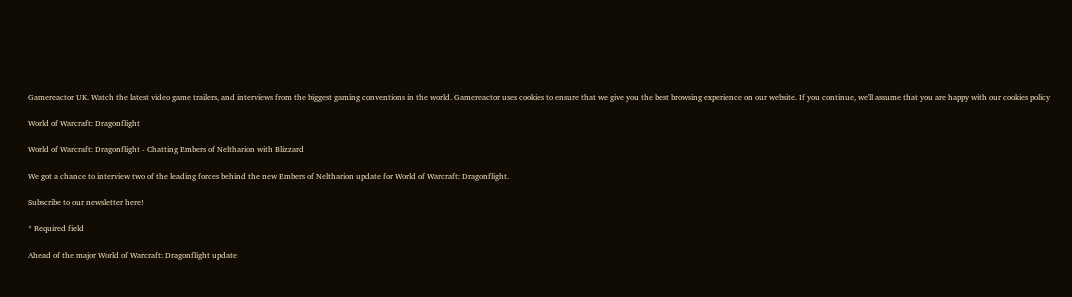Gamereactor UK. Watch the latest video game trailers, and interviews from the biggest gaming conventions in the world. Gamereactor uses cookies to ensure that we give you the best browsing experience on our website. If you continue, we'll assume that you are happy with our cookies policy

World of Warcraft: Dragonflight

World of Warcraft: Dragonflight - Chatting Embers of Neltharion with Blizzard

We got a chance to interview two of the leading forces behind the new Embers of Neltharion update for World of Warcraft: Dragonflight.

Subscribe to our newsletter here!

* Required field

Ahead of the major World of Warcraft: Dragonflight update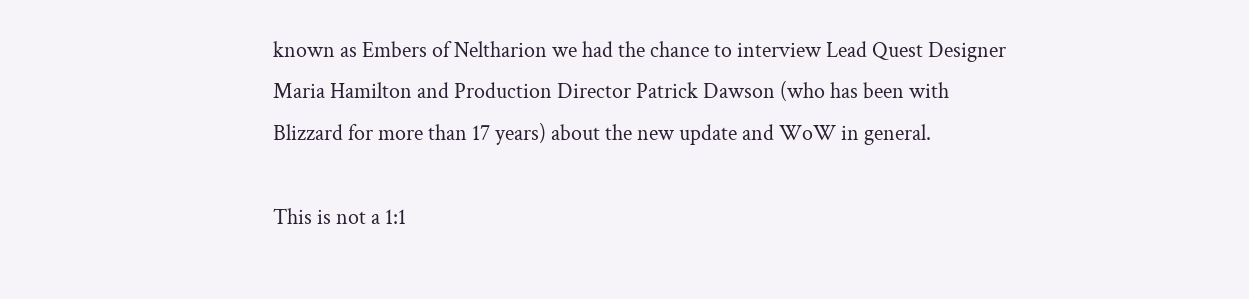known as Embers of Neltharion we had the chance to interview Lead Quest Designer Maria Hamilton and Production Director Patrick Dawson (who has been with Blizzard for more than 17 years) about the new update and WoW in general.

This is not a 1:1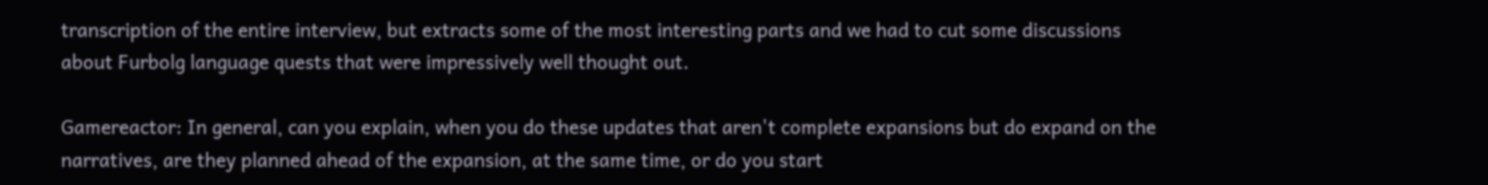transcription of the entire interview, but extracts some of the most interesting parts and we had to cut some discussions about Furbolg language quests that were impressively well thought out.

Gamereactor: In general, can you explain, when you do these updates that aren't complete expansions but do expand on the narratives, are they planned ahead of the expansion, at the same time, or do you start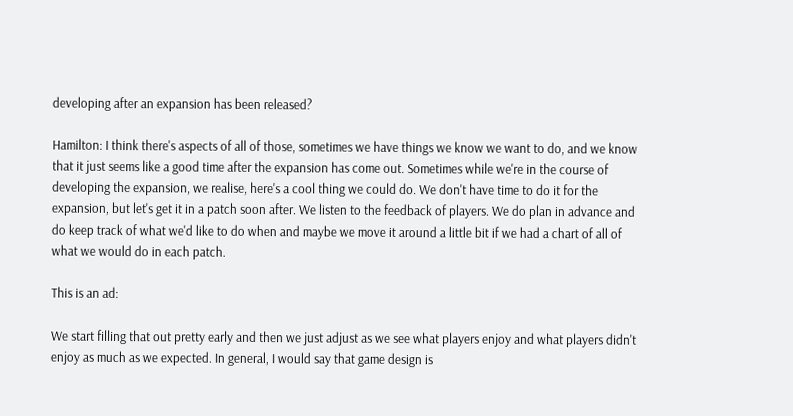developing after an expansion has been released?

Hamilton: I think there's aspects of all of those, sometimes we have things we know we want to do, and we know that it just seems like a good time after the expansion has come out. Sometimes while we're in the course of developing the expansion, we realise, here's a cool thing we could do. We don't have time to do it for the expansion, but let's get it in a patch soon after. We listen to the feedback of players. We do plan in advance and do keep track of what we'd like to do when and maybe we move it around a little bit if we had a chart of all of what we would do in each patch.

This is an ad:

We start filling that out pretty early and then we just adjust as we see what players enjoy and what players didn't enjoy as much as we expected. In general, I would say that game design is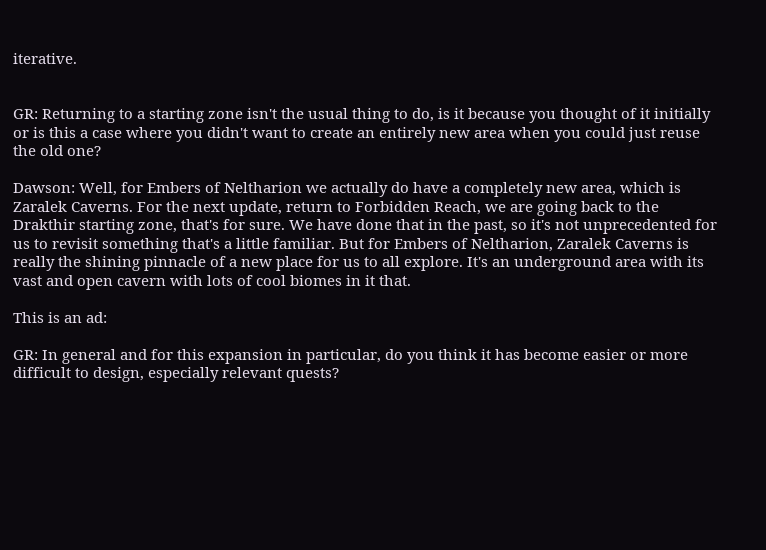iterative.


GR: Returning to a starting zone isn't the usual thing to do, is it because you thought of it initially or is this a case where you didn't want to create an entirely new area when you could just reuse the old one?

Dawson: Well, for Embers of Neltharion we actually do have a completely new area, which is Zaralek Caverns. For the next update, return to Forbidden Reach, we are going back to the Drakthir starting zone, that's for sure. We have done that in the past, so it's not unprecedented for us to revisit something that's a little familiar. But for Embers of Neltharion, Zaralek Caverns is really the shining pinnacle of a new place for us to all explore. It's an underground area with its vast and open cavern with lots of cool biomes in it that.

This is an ad:

GR: In general and for this expansion in particular, do you think it has become easier or more difficult to design, especially relevant quests?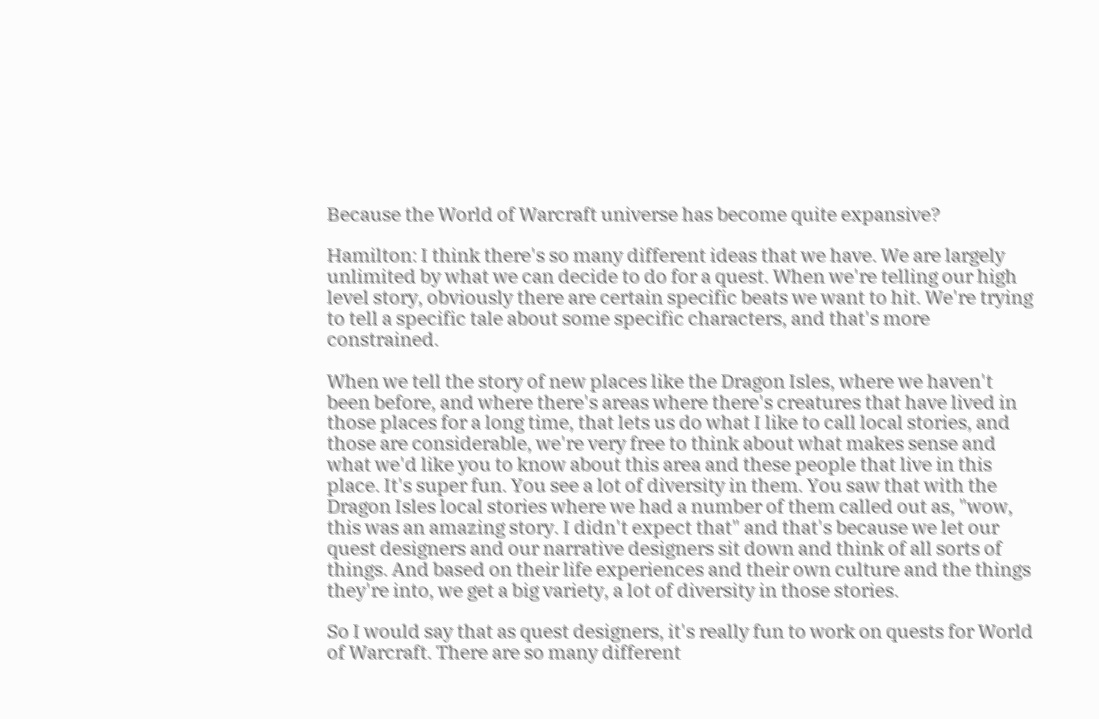Because the World of Warcraft universe has become quite expansive?

Hamilton: I think there's so many different ideas that we have. We are largely unlimited by what we can decide to do for a quest. When we're telling our high level story, obviously there are certain specific beats we want to hit. We're trying to tell a specific tale about some specific characters, and that's more constrained.

When we tell the story of new places like the Dragon Isles, where we haven't been before, and where there's areas where there's creatures that have lived in those places for a long time, that lets us do what I like to call local stories, and those are considerable, we're very free to think about what makes sense and what we'd like you to know about this area and these people that live in this place. It's super fun. You see a lot of diversity in them. You saw that with the Dragon Isles local stories where we had a number of them called out as, "wow, this was an amazing story. I didn't expect that" and that's because we let our quest designers and our narrative designers sit down and think of all sorts of things. And based on their life experiences and their own culture and the things they're into, we get a big variety, a lot of diversity in those stories.

So I would say that as quest designers, it's really fun to work on quests for World of Warcraft. There are so many different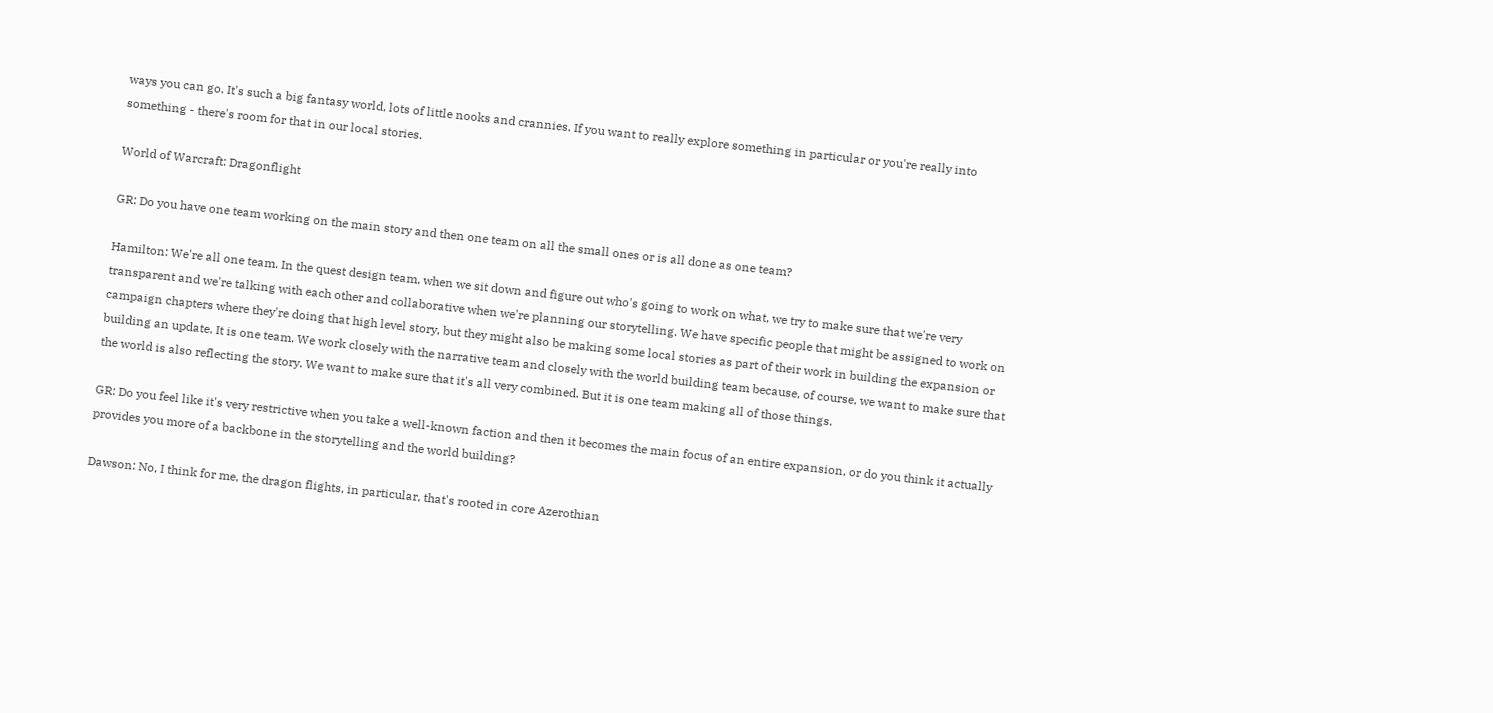ways you can go. It's such a big fantasy world, lots of little nooks and crannies. If you want to really explore something in particular or you're really into something - there's room for that in our local stories.

World of Warcraft: Dragonflight

GR: Do you have one team working on the main story and then one team on all the small ones or is all done as one team?

Hamilton: We're all one team. In the quest design team, when we sit down and figure out who's going to work on what, we try to make sure that we're very transparent and we're talking with each other and collaborative when we're planning our storytelling. We have specific people that might be assigned to work on campaign chapters where they're doing that high level story, but they might also be making some local stories as part of their work in building the expansion or building an update. It is one team. We work closely with the narrative team and closely with the world building team because, of course, we want to make sure that the world is also reflecting the story. We want to make sure that it's all very combined. But it is one team making all of those things.

GR: Do you feel like it's very restrictive when you take a well-known faction and then it becomes the main focus of an entire expansion, or do you think it actually provides you more of a backbone in the storytelling and the world building?

Dawson: No, I think for me, the dragon flights, in particular, that's rooted in core Azerothian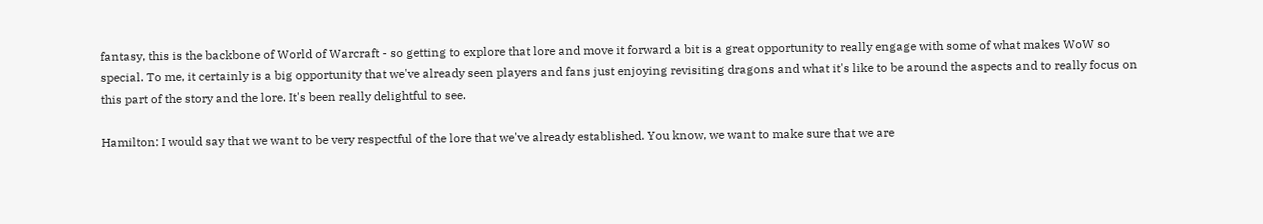fantasy, this is the backbone of World of Warcraft - so getting to explore that lore and move it forward a bit is a great opportunity to really engage with some of what makes WoW so special. To me, it certainly is a big opportunity that we've already seen players and fans just enjoying revisiting dragons and what it's like to be around the aspects and to really focus on this part of the story and the lore. It's been really delightful to see.

Hamilton: I would say that we want to be very respectful of the lore that we've already established. You know, we want to make sure that we are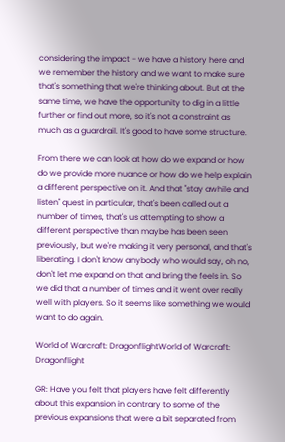considering the impact - we have a history here and we remember the history and we want to make sure that's something that we're thinking about. But at the same time, we have the opportunity to dig in a little further or find out more, so it's not a constraint as much as a guardrail. It's good to have some structure.

From there we can look at how do we expand or how do we provide more nuance or how do we help explain a different perspective on it. And that "stay awhile and listen" quest in particular, that's been called out a number of times, that's us attempting to show a different perspective than maybe has been seen previously, but we're making it very personal, and that's liberating. I don't know anybody who would say, oh no, don't let me expand on that and bring the feels in. So we did that a number of times and it went over really well with players. So it seems like something we would want to do again.

World of Warcraft: DragonflightWorld of Warcraft: Dragonflight

GR: Have you felt that players have felt differently about this expansion in contrary to some of the previous expansions that were a bit separated from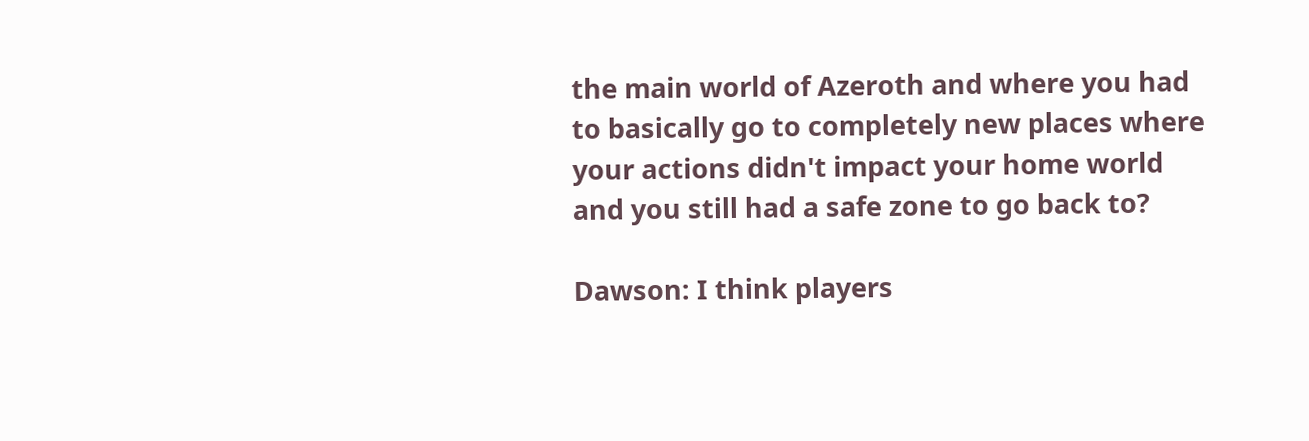the main world of Azeroth and where you had to basically go to completely new places where your actions didn't impact your home world and you still had a safe zone to go back to?

Dawson: I think players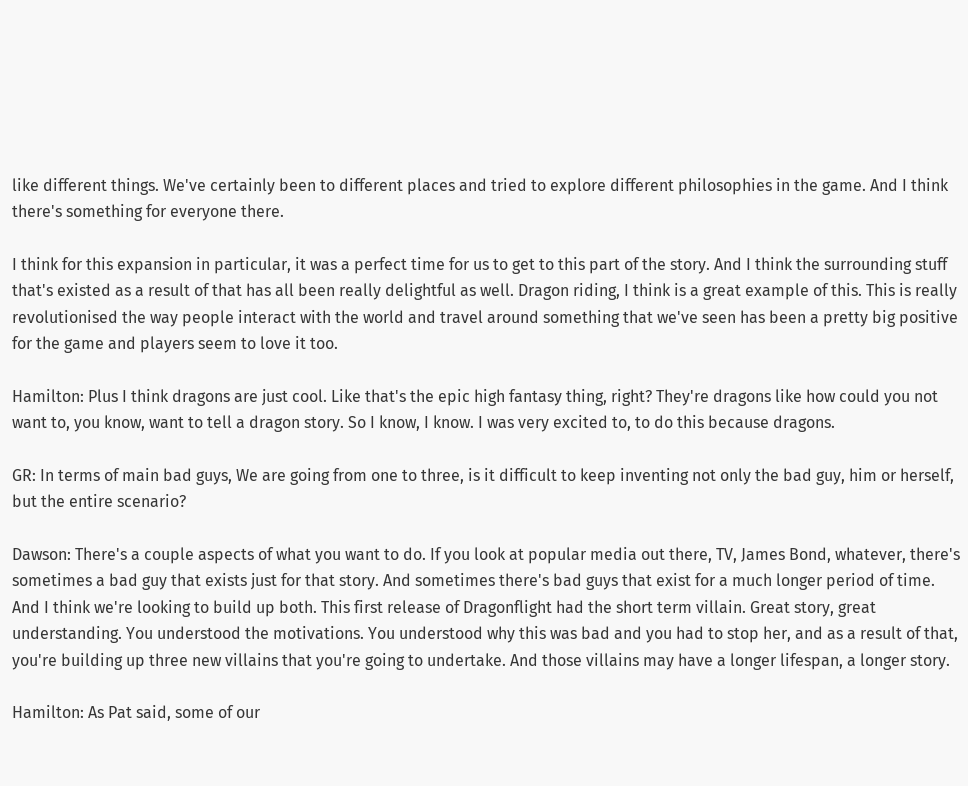like different things. We've certainly been to different places and tried to explore different philosophies in the game. And I think there's something for everyone there.

I think for this expansion in particular, it was a perfect time for us to get to this part of the story. And I think the surrounding stuff that's existed as a result of that has all been really delightful as well. Dragon riding, I think is a great example of this. This is really revolutionised the way people interact with the world and travel around something that we've seen has been a pretty big positive for the game and players seem to love it too.

Hamilton: Plus I think dragons are just cool. Like that's the epic high fantasy thing, right? They're dragons like how could you not want to, you know, want to tell a dragon story. So I know, I know. I was very excited to, to do this because dragons.

GR: In terms of main bad guys, We are going from one to three, is it difficult to keep inventing not only the bad guy, him or herself, but the entire scenario?

Dawson: There's a couple aspects of what you want to do. If you look at popular media out there, TV, James Bond, whatever, there's sometimes a bad guy that exists just for that story. And sometimes there's bad guys that exist for a much longer period of time. And I think we're looking to build up both. This first release of Dragonflight had the short term villain. Great story, great understanding. You understood the motivations. You understood why this was bad and you had to stop her, and as a result of that, you're building up three new villains that you're going to undertake. And those villains may have a longer lifespan, a longer story.

Hamilton: As Pat said, some of our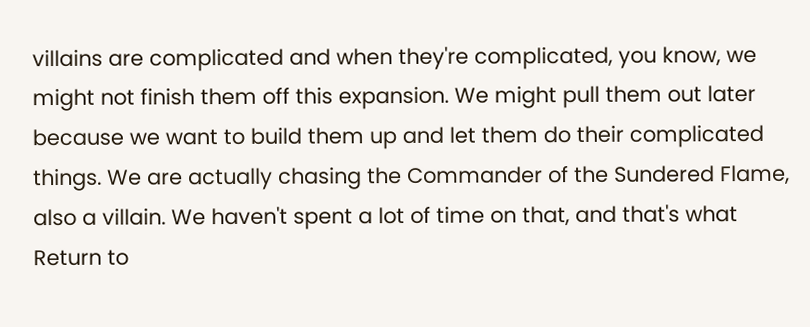villains are complicated and when they're complicated, you know, we might not finish them off this expansion. We might pull them out later because we want to build them up and let them do their complicated things. We are actually chasing the Commander of the Sundered Flame, also a villain. We haven't spent a lot of time on that, and that's what Return to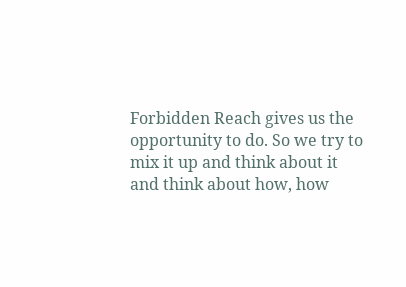Forbidden Reach gives us the opportunity to do. So we try to mix it up and think about it and think about how, how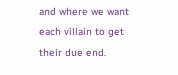and where we want each villain to get their due end.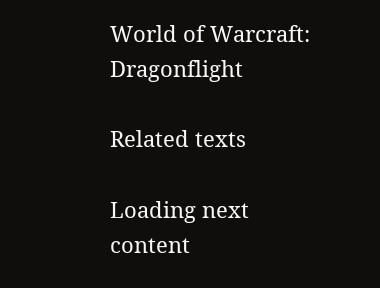World of Warcraft: Dragonflight

Related texts

Loading next content